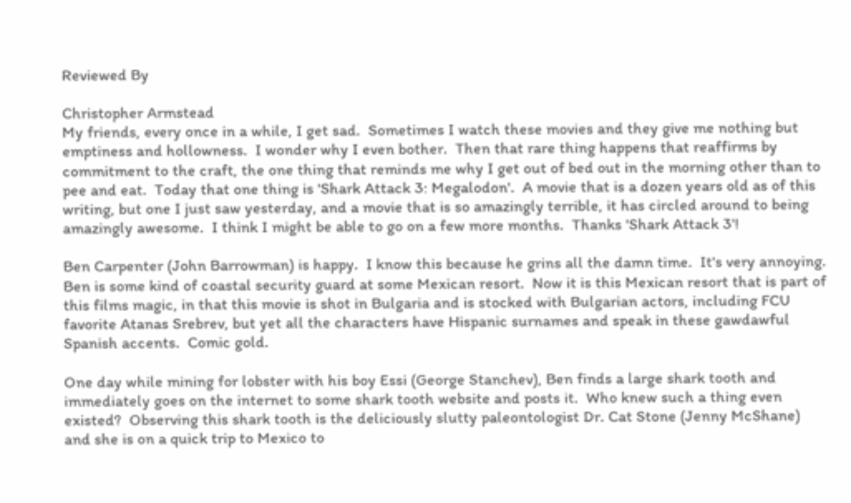Reviewed By

Christopher Armstead
My friends, every once in a while, I get sad.  Sometimes I watch these movies and they give me nothing but emptiness and hollowness.  I wonder why I even bother.  Then that rare thing happens that reaffirms by commitment to the craft, the one thing that reminds me why I get out of bed out in the morning other than to pee and eat.  Today that one thing is 'Shark Attack 3: Megalodon'.  A movie that is a dozen years old as of this writing, but one I just saw yesterday, and a movie that is so amazingly terrible, it has circled around to being amazingly awesome.  I think I might be able to go on a few more months.  Thanks 'Shark Attack 3'!

Ben Carpenter (John Barrowman) is happy.  I know this because he grins all the damn time.  It's very annoying.  Ben is some kind of coastal security guard at some Mexican resort.  Now it is this Mexican resort that is part of this films magic, in that this movie is shot in Bulgaria and is stocked with Bulgarian actors, including FCU favorite Atanas Srebrev, but yet all the characters have Hispanic surnames and speak in these gawdawful Spanish accents.  Comic gold.

One day while mining for lobster with his boy Essi (George Stanchev), Ben finds a large shark tooth and immediately goes on the internet to some shark tooth website and posts it.  Who knew such a thing even existed?  Observing this shark tooth is the deliciously slutty paleontologist Dr. Cat Stone (Jenny McShane) and she is on a quick trip to Mexico to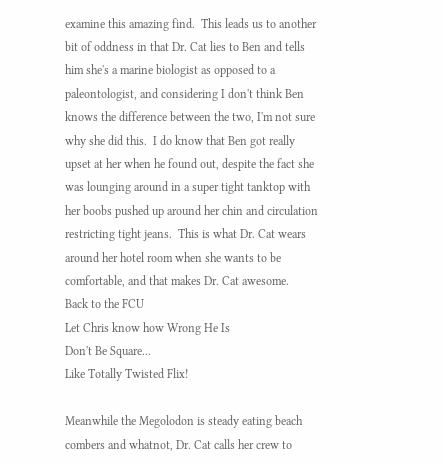examine this amazing find.  This leads us to another bit of oddness in that Dr. Cat lies to Ben and tells him she's a marine biologist as opposed to a paleontologist, and considering I don't think Ben knows the difference between the two, I'm not sure why she did this.  I do know that Ben got really upset at her when he found out, despite the fact she was lounging around in a super tight tanktop with her boobs pushed up around her chin and circulation restricting tight jeans.  This is what Dr. Cat wears around her hotel room when she wants to be comfortable, and that makes Dr. Cat awesome.
Back to the FCU
Let Chris know how Wrong He Is
Don't Be Square...
Like Totally Twisted Flix!

Meanwhile the Megolodon is steady eating beach combers and whatnot, Dr. Cat calls her crew to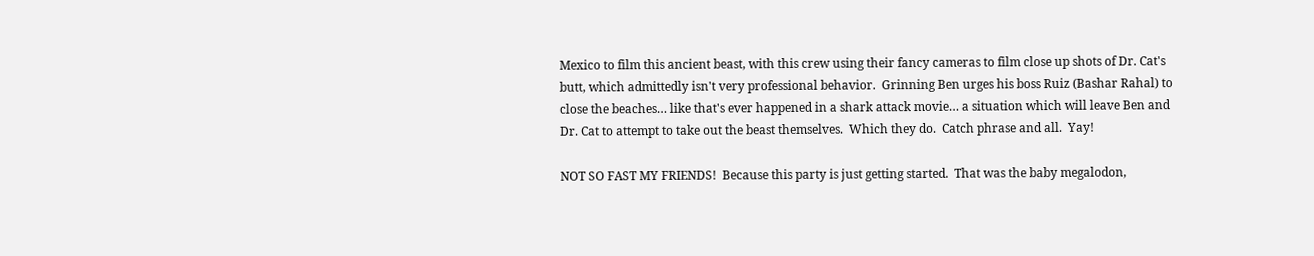Mexico to film this ancient beast, with this crew using their fancy cameras to film close up shots of Dr. Cat's butt, which admittedly isn't very professional behavior.  Grinning Ben urges his boss Ruiz (Bashar Rahal) to close the beaches… like that's ever happened in a shark attack movie… a situation which will leave Ben and Dr. Cat to attempt to take out the beast themselves.  Which they do.  Catch phrase and all.  Yay!

NOT SO FAST MY FRIENDS!  Because this party is just getting started.  That was the baby megalodon,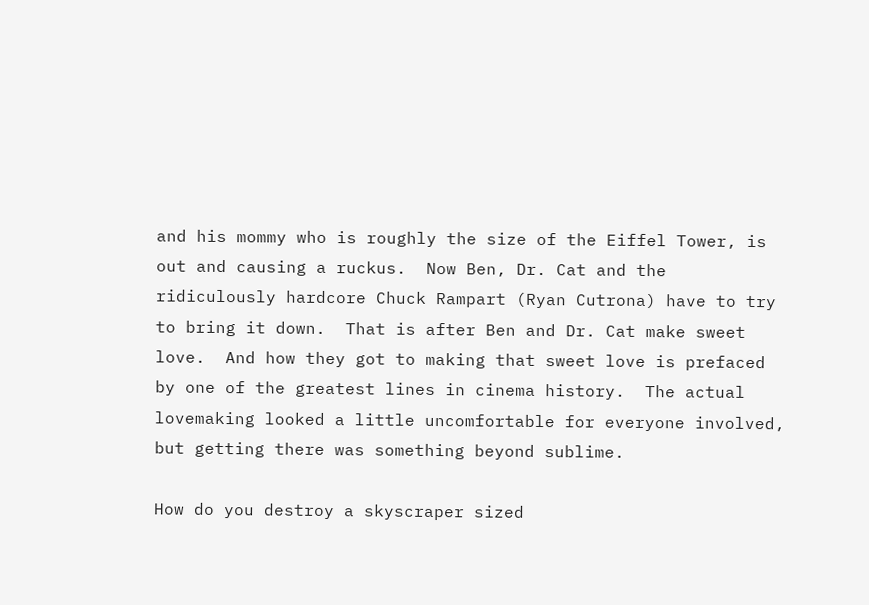and his mommy who is roughly the size of the Eiffel Tower, is out and causing a ruckus.  Now Ben, Dr. Cat and the ridiculously hardcore Chuck Rampart (Ryan Cutrona) have to try to bring it down.  That is after Ben and Dr. Cat make sweet love.  And how they got to making that sweet love is prefaced by one of the greatest lines in cinema history.  The actual lovemaking looked a little uncomfortable for everyone involved, but getting there was something beyond sublime.

How do you destroy a skyscraper sized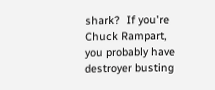shark?  If you're Chuck Rampart, you probably have destroyer busting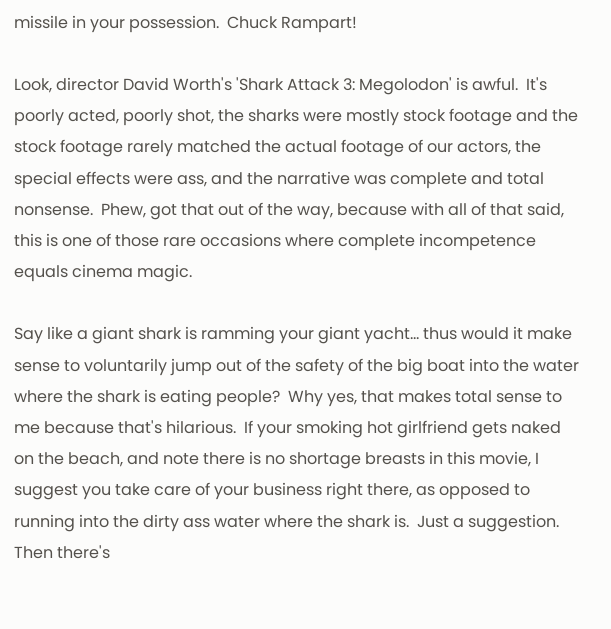missile in your possession.  Chuck Rampart!

Look, director David Worth's 'Shark Attack 3: Megolodon' is awful.  It's poorly acted, poorly shot, the sharks were mostly stock footage and the stock footage rarely matched the actual footage of our actors, the special effects were ass, and the narrative was complete and total nonsense.  Phew, got that out of the way, because with all of that said, this is one of those rare occasions where complete incompetence equals cinema magic.

Say like a giant shark is ramming your giant yacht… thus would it make sense to voluntarily jump out of the safety of the big boat into the water where the shark is eating people?  Why yes, that makes total sense to me because that's hilarious.  If your smoking hot girlfriend gets naked on the beach, and note there is no shortage breasts in this movie, I suggest you take care of your business right there, as opposed to running into the dirty ass water where the shark is.  Just a suggestion.   Then there's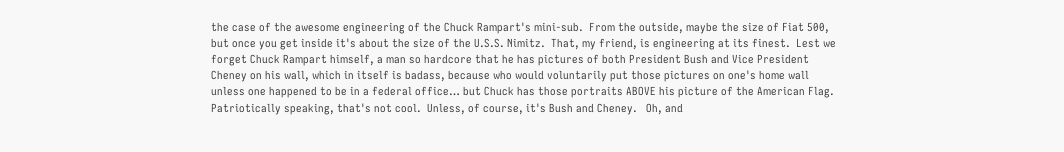the case of the awesome engineering of the Chuck Rampart's mini-sub.  From the outside, maybe the size of Fiat 500, but once you get inside it's about the size of the U.S.S. Nimitz.  That, my friend, is engineering at its finest.  Lest we forget Chuck Rampart himself, a man so hardcore that he has pictures of both President Bush and Vice President Cheney on his wall, which in itself is badass, because who would voluntarily put those pictures on one's home wall unless one happened to be in a federal office… but Chuck has those portraits ABOVE his picture of the American Flag.  Patriotically speaking, that's not cool.  Unless, of course, it's Bush and Cheney.   Oh, and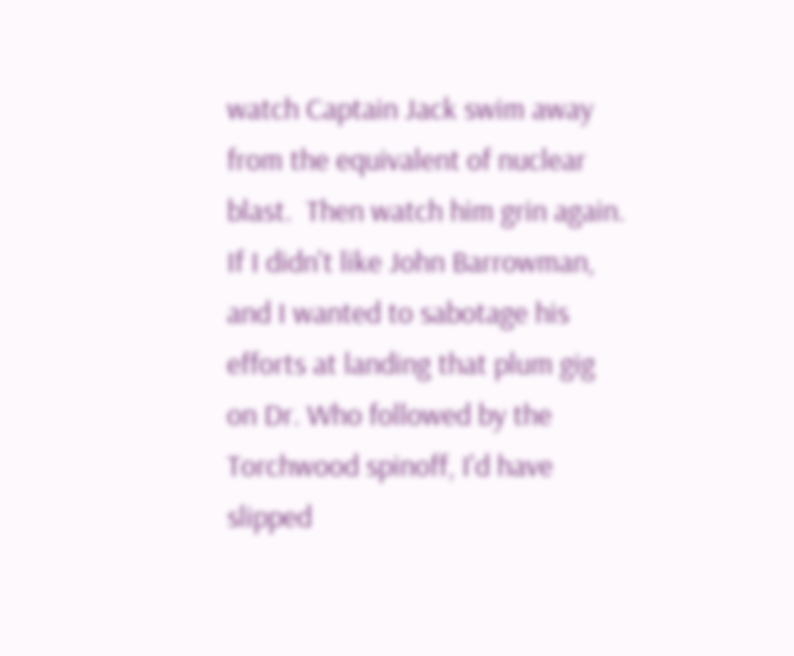watch Captain Jack swim away from the equivalent of nuclear blast.  Then watch him grin again.  If I didn't like John Barrowman, and I wanted to sabotage his efforts at landing that plum gig on Dr. Who followed by the Torchwood spinoff, I'd have slipped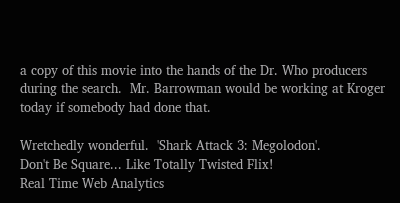a copy of this movie into the hands of the Dr. Who producers during the search.  Mr. Barrowman would be working at Kroger today if somebody had done that.

Wretchedly wonderful.  'Shark Attack 3: Megolodon'.
Don't Be Square... Like Totally Twisted Flix!
Real Time Web Analytics